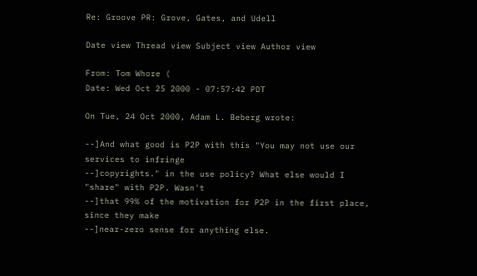Re: Groove PR: Grove, Gates, and Udell

Date view Thread view Subject view Author view

From: Tom Whore (
Date: Wed Oct 25 2000 - 07:57:42 PDT

On Tue, 24 Oct 2000, Adam L. Beberg wrote:

--]And what good is P2P with this "You may not use our services to infringe
--]copyrights." in the use policy? What else would I "share" with P2P. Wasn't
--]that 99% of the motivation for P2P in the first place, since they make
--]near-zero sense for anything else.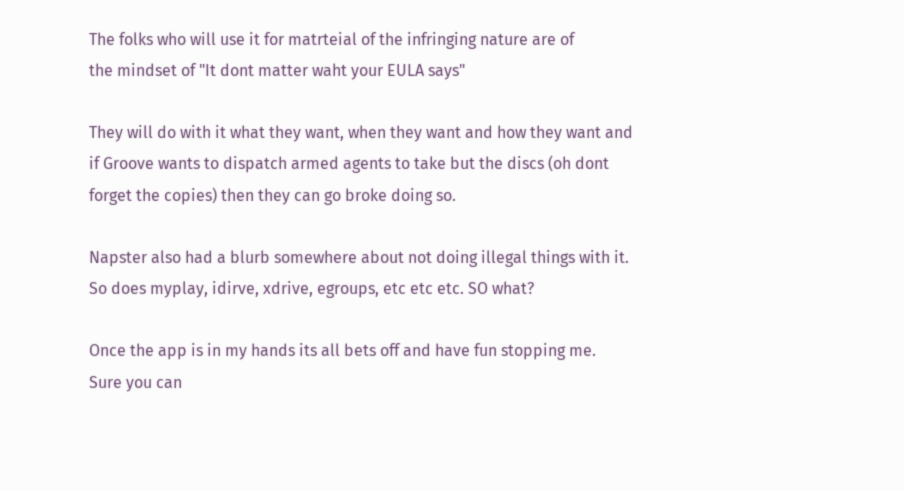The folks who will use it for matrteial of the infringing nature are of
the mindset of "It dont matter waht your EULA says"

They will do with it what they want, when they want and how they want and
if Groove wants to dispatch armed agents to take but the discs (oh dont
forget the copies) then they can go broke doing so.

Napster also had a blurb somewhere about not doing illegal things with it.
So does myplay, idirve, xdrive, egroups, etc etc etc. SO what?

Once the app is in my hands its all bets off and have fun stopping me.
Sure you can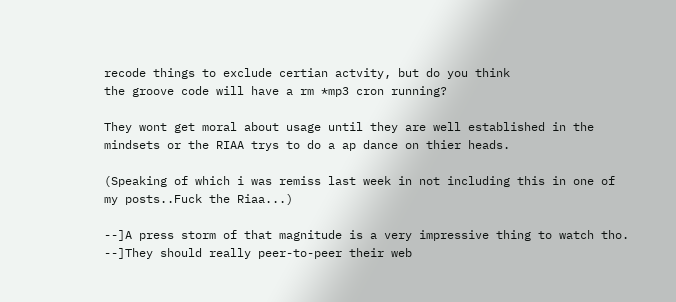recode things to exclude certian actvity, but do you think
the groove code will have a rm *mp3 cron running?

They wont get moral about usage until they are well established in the
mindsets or the RIAA trys to do a ap dance on thier heads.

(Speaking of which i was remiss last week in not including this in one of
my posts..Fuck the Riaa...)

--]A press storm of that magnitude is a very impressive thing to watch tho.
--]They should really peer-to-peer their web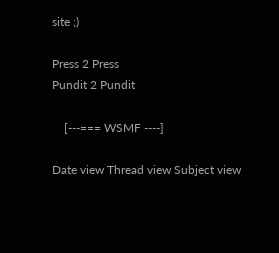site ;)

Press 2 Press
Pundit 2 Pundit

    [---=== WSMF ----]

Date view Thread view Subject view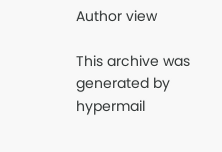Author view

This archive was generated by hypermail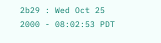2b29 : Wed Oct 25 2000 - 08:02:53 PDT